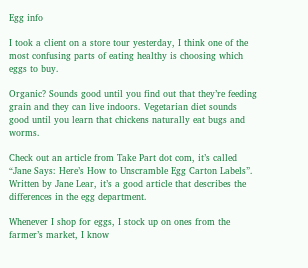Egg info

I took a client on a store tour yesterday, I think one of the most confusing parts of eating healthy is choosing which eggs to buy.

Organic? Sounds good until you find out that they’re feeding grain and they can live indoors. Vegetarian diet sounds good until you learn that chickens naturally eat bugs and worms.

Check out an article from Take Part dot com, it’s called “Jane Says: Here’s How to Unscramble Egg Carton Labels”. Written by Jane Lear, it’s a good article that describes the differences in the egg department.

Whenever I shop for eggs, I stock up on ones from the farmer’s market, I know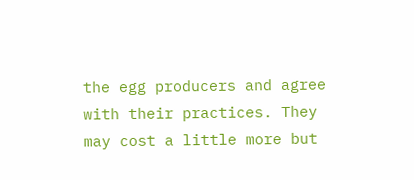the egg producers and agree with their practices. They may cost a little more but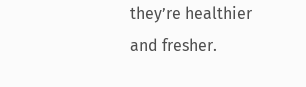they’re healthier and fresher.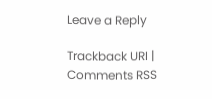Leave a Reply

Trackback URI | Comments RSS